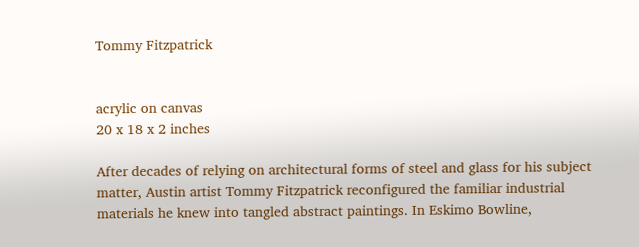Tommy Fitzpatrick


acrylic on canvas
20 x 18 x 2 inches

After decades of relying on architectural forms of steel and glass for his subject matter, Austin artist Tommy Fitzpatrick reconfigured the familiar industrial materials he knew into tangled abstract paintings. In Eskimo Bowline,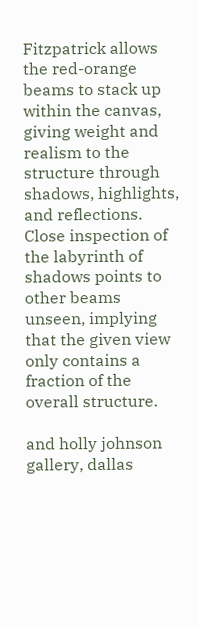Fitzpatrick allows the red-orange beams to stack up within the canvas, giving weight and realism to the structure through shadows, highlights, and reflections. Close inspection of the labyrinth of shadows points to other beams unseen, implying that the given view only contains a fraction of the overall structure.

and holly johnson gallery, dallas